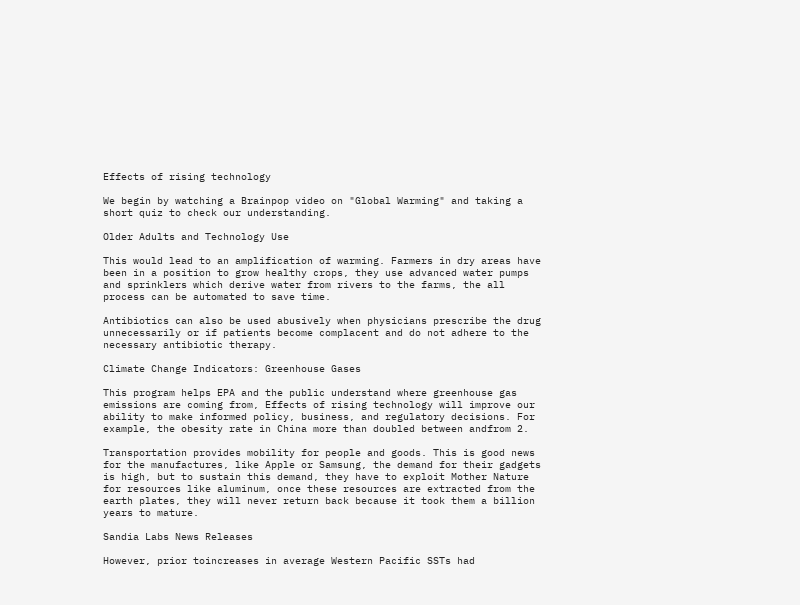Effects of rising technology

We begin by watching a Brainpop video on "Global Warming" and taking a short quiz to check our understanding.

Older Adults and Technology Use

This would lead to an amplification of warming. Farmers in dry areas have been in a position to grow healthy crops, they use advanced water pumps and sprinklers which derive water from rivers to the farms, the all process can be automated to save time.

Antibiotics can also be used abusively when physicians prescribe the drug unnecessarily or if patients become complacent and do not adhere to the necessary antibiotic therapy.

Climate Change Indicators: Greenhouse Gases

This program helps EPA and the public understand where greenhouse gas emissions are coming from, Effects of rising technology will improve our ability to make informed policy, business, and regulatory decisions. For example, the obesity rate in China more than doubled between andfrom 2.

Transportation provides mobility for people and goods. This is good news for the manufactures, like Apple or Samsung, the demand for their gadgets is high, but to sustain this demand, they have to exploit Mother Nature for resources like aluminum, once these resources are extracted from the earth plates, they will never return back because it took them a billion years to mature.

Sandia Labs News Releases

However, prior toincreases in average Western Pacific SSTs had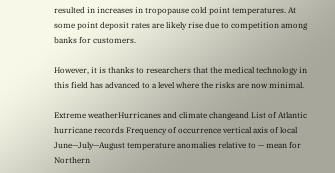resulted in increases in tropopause cold point temperatures. At some point deposit rates are likely rise due to competition among banks for customers.

However, it is thanks to researchers that the medical technology in this field has advanced to a level where the risks are now minimal.

Extreme weatherHurricanes and climate changeand List of Atlantic hurricane records Frequency of occurrence vertical axis of local June—July—August temperature anomalies relative to — mean for Northern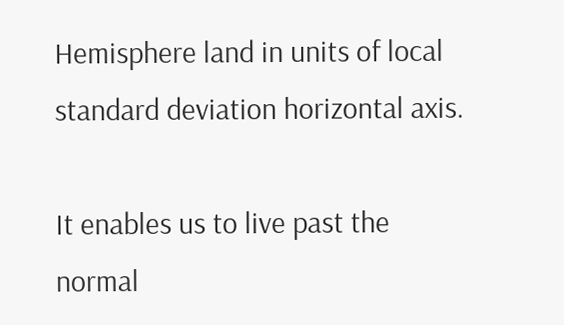Hemisphere land in units of local standard deviation horizontal axis.

It enables us to live past the normal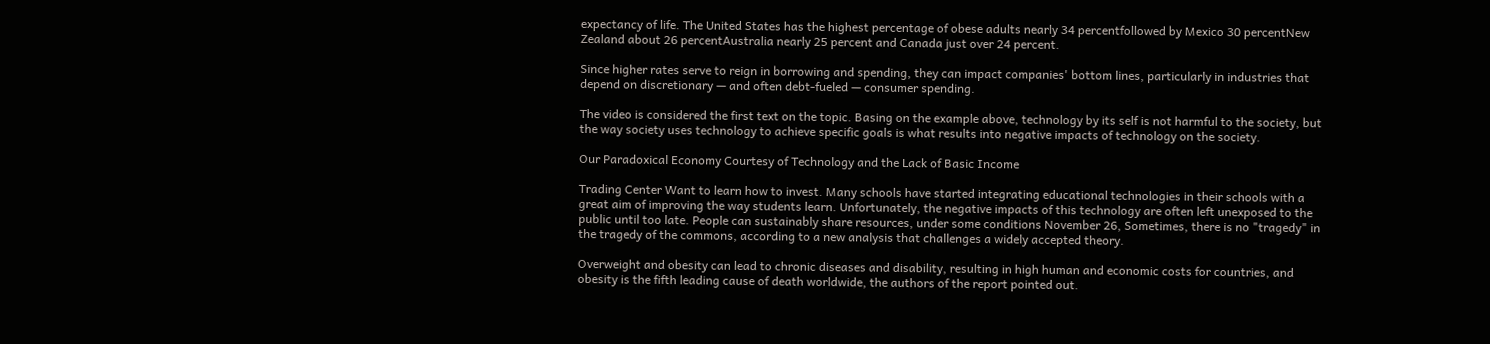expectancy of life. The United States has the highest percentage of obese adults nearly 34 percentfollowed by Mexico 30 percentNew Zealand about 26 percentAustralia nearly 25 percent and Canada just over 24 percent.

Since higher rates serve to reign in borrowing and spending, they can impact companies' bottom lines, particularly in industries that depend on discretionary — and often debt-fueled — consumer spending.

The video is considered the first text on the topic. Basing on the example above, technology by its self is not harmful to the society, but the way society uses technology to achieve specific goals is what results into negative impacts of technology on the society.

Our Paradoxical Economy Courtesy of Technology and the Lack of Basic Income

Trading Center Want to learn how to invest. Many schools have started integrating educational technologies in their schools with a great aim of improving the way students learn. Unfortunately, the negative impacts of this technology are often left unexposed to the public until too late. People can sustainably share resources, under some conditions November 26, Sometimes, there is no "tragedy" in the tragedy of the commons, according to a new analysis that challenges a widely accepted theory.

Overweight and obesity can lead to chronic diseases and disability, resulting in high human and economic costs for countries, and obesity is the fifth leading cause of death worldwide, the authors of the report pointed out.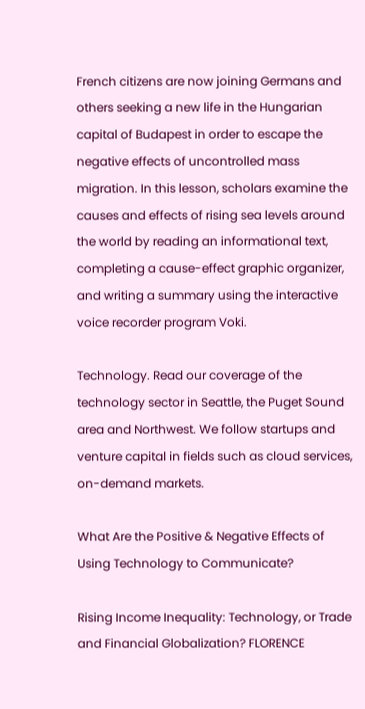French citizens are now joining Germans and others seeking a new life in the Hungarian capital of Budapest in order to escape the negative effects of uncontrolled mass migration. In this lesson, scholars examine the causes and effects of rising sea levels around the world by reading an informational text, completing a cause-effect graphic organizer, and writing a summary using the interactive voice recorder program Voki.

Technology. Read our coverage of the technology sector in Seattle, the Puget Sound area and Northwest. We follow startups and venture capital in fields such as cloud services, on-demand markets.

What Are the Positive & Negative Effects of Using Technology to Communicate?

Rising Income Inequality: Technology, or Trade and Financial Globalization? FLORENCE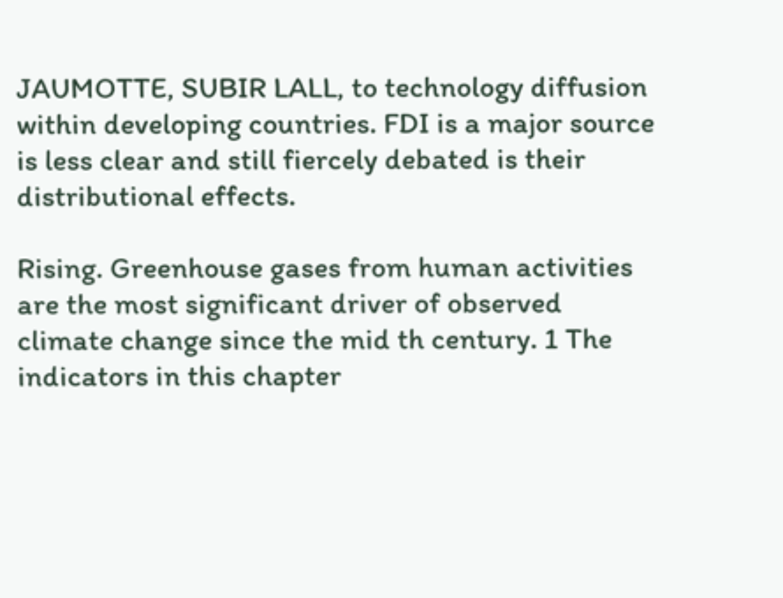JAUMOTTE, SUBIR LALL, to technology diffusion within developing countries. FDI is a major source is less clear and still fiercely debated is their distributional effects.

Rising. Greenhouse gases from human activities are the most significant driver of observed climate change since the mid th century. 1 The indicators in this chapter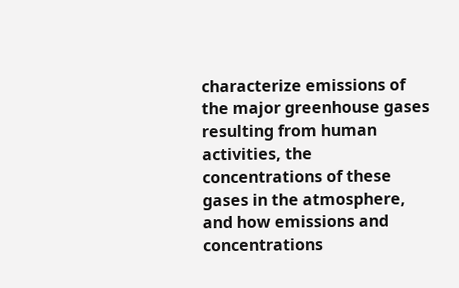characterize emissions of the major greenhouse gases resulting from human activities, the concentrations of these gases in the atmosphere, and how emissions and concentrations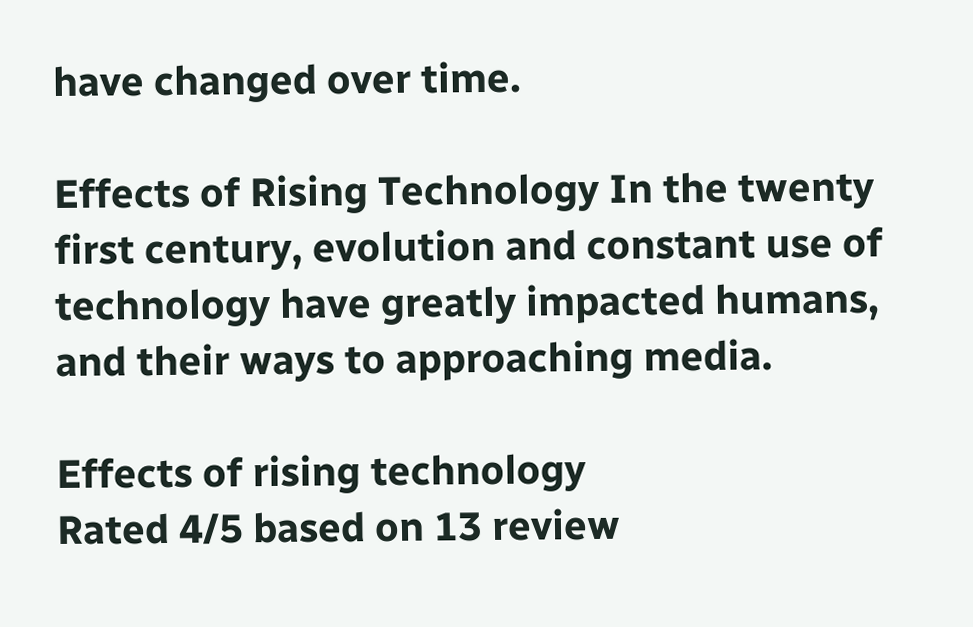have changed over time.

Effects of Rising Technology In the twenty first century, evolution and constant use of technology have greatly impacted humans, and their ways to approaching media.

Effects of rising technology
Rated 4/5 based on 13 review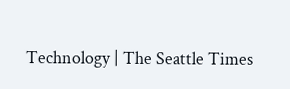Technology | The Seattle Times